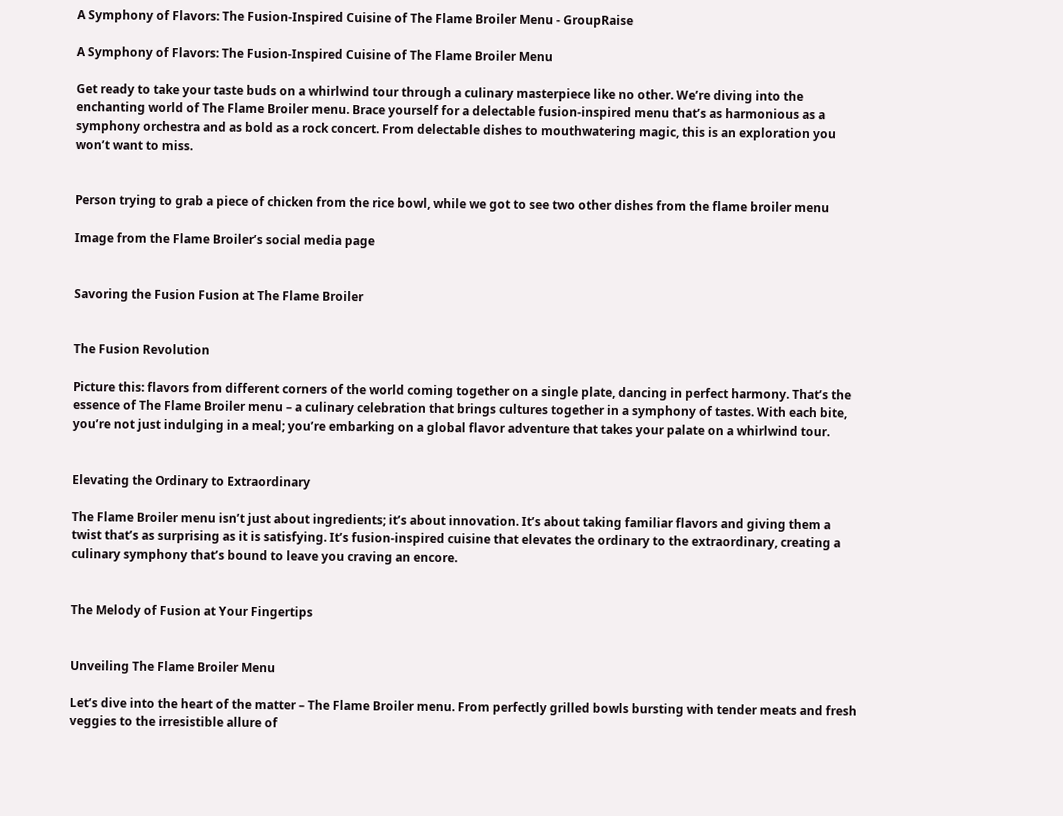A Symphony of Flavors: The Fusion-Inspired Cuisine of The Flame Broiler Menu - GroupRaise

A Symphony of Flavors: The Fusion-Inspired Cuisine of The Flame Broiler Menu

Get ready to take your taste buds on a whirlwind tour through a culinary masterpiece like no other. We’re diving into the enchanting world of The Flame Broiler menu. Brace yourself for a delectable fusion-inspired menu that’s as harmonious as a symphony orchestra and as bold as a rock concert. From delectable dishes to mouthwatering magic, this is an exploration you won’t want to miss.


Person trying to grab a piece of chicken from the rice bowl, while we got to see two other dishes from the flame broiler menu

Image from the Flame Broiler’s social media page


Savoring the Fusion Fusion at The Flame Broiler


The Fusion Revolution

Picture this: flavors from different corners of the world coming together on a single plate, dancing in perfect harmony. That’s the essence of The Flame Broiler menu – a culinary celebration that brings cultures together in a symphony of tastes. With each bite, you’re not just indulging in a meal; you’re embarking on a global flavor adventure that takes your palate on a whirlwind tour.


Elevating the Ordinary to Extraordinary

The Flame Broiler menu isn’t just about ingredients; it’s about innovation. It’s about taking familiar flavors and giving them a twist that’s as surprising as it is satisfying. It’s fusion-inspired cuisine that elevates the ordinary to the extraordinary, creating a culinary symphony that’s bound to leave you craving an encore.


The Melody of Fusion at Your Fingertips


Unveiling The Flame Broiler Menu

Let’s dive into the heart of the matter – The Flame Broiler menu. From perfectly grilled bowls bursting with tender meats and fresh veggies to the irresistible allure of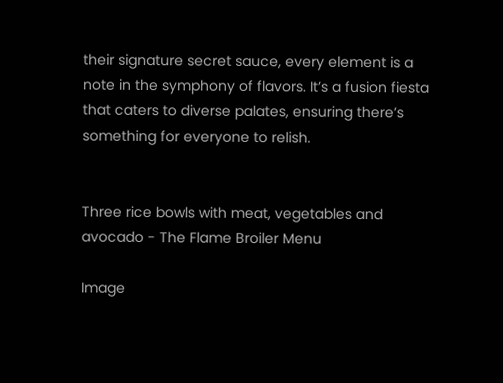their signature secret sauce, every element is a note in the symphony of flavors. It’s a fusion fiesta that caters to diverse palates, ensuring there’s something for everyone to relish.


Three rice bowls with meat, vegetables and avocado - The Flame Broiler Menu

Image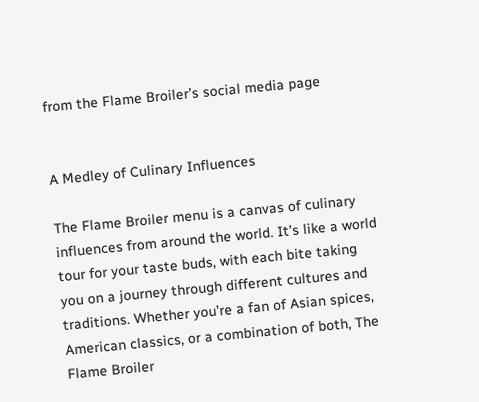from the Flame Broiler’s social media page


A Medley of Culinary Influences

The Flame Broiler menu is a canvas of culinary influences from around the world. It’s like a world tour for your taste buds, with each bite taking you on a journey through different cultures and traditions. Whether you’re a fan of Asian spices, American classics, or a combination of both, The Flame Broiler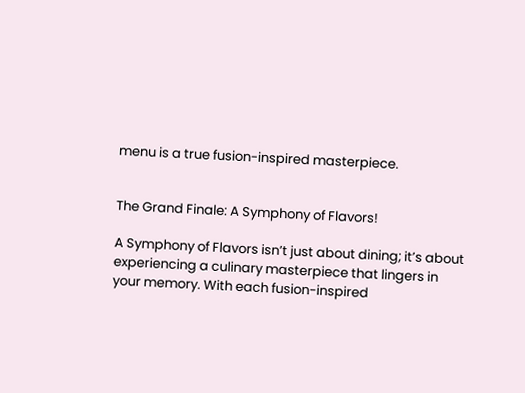menu is a true fusion-inspired masterpiece.


The Grand Finale: A Symphony of Flavors!

A Symphony of Flavors isn’t just about dining; it’s about experiencing a culinary masterpiece that lingers in your memory. With each fusion-inspired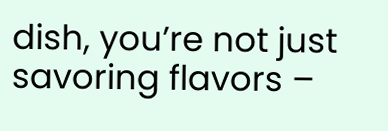dish, you’re not just savoring flavors –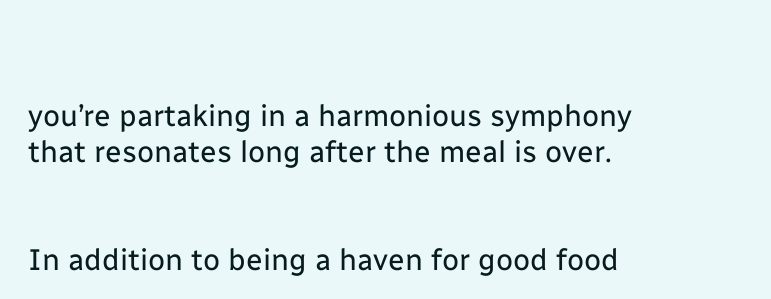you’re partaking in a harmonious symphony that resonates long after the meal is over.


In addition to being a haven for good food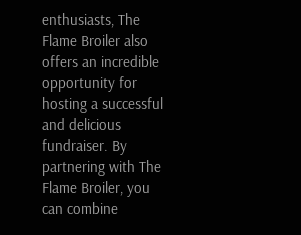enthusiasts, The Flame Broiler also offers an incredible opportunity for hosting a successful and delicious fundraiser. By partnering with The Flame Broiler, you can combine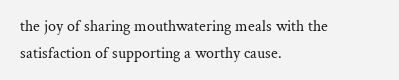the joy of sharing mouthwatering meals with the satisfaction of supporting a worthy cause.